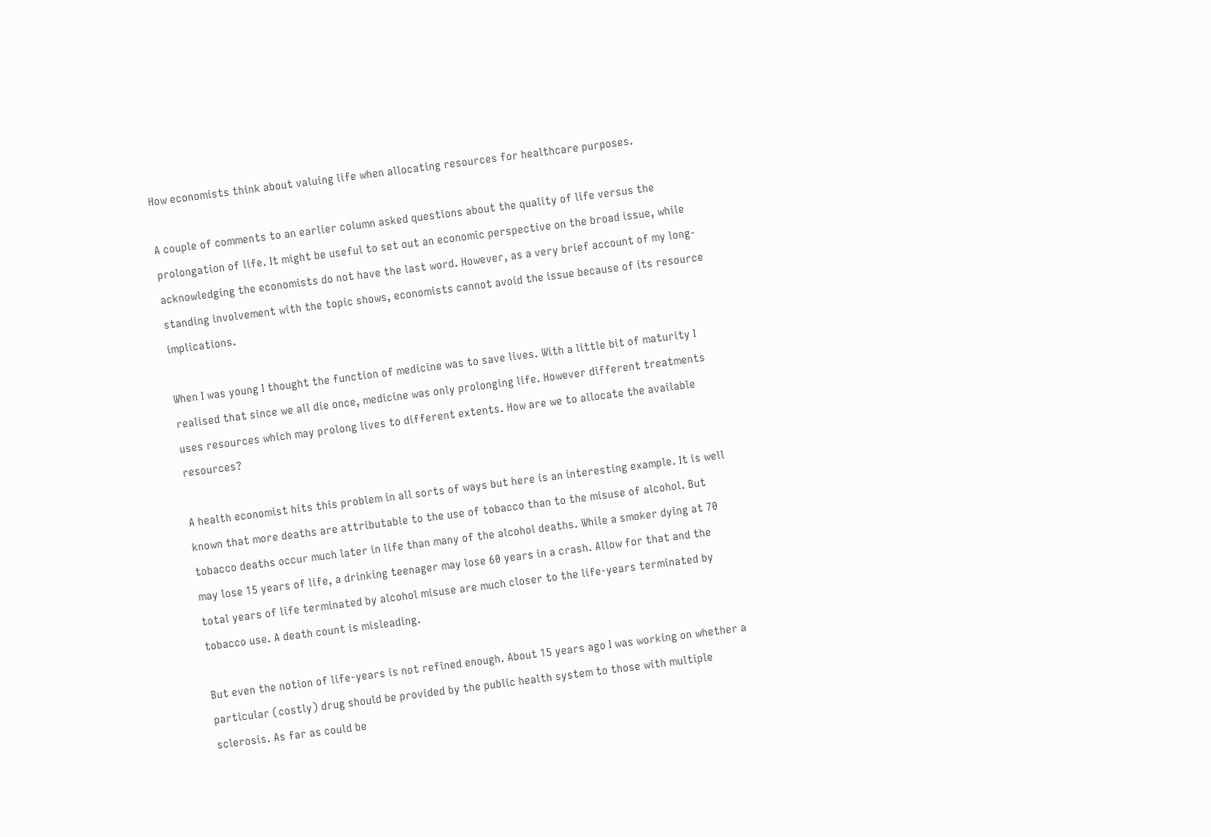How economists think about valuing life when allocating resources for healthcare purposes.

A couple of comments to an earlier column asked questions about the quality of life versus the prolongation of life. It might be useful to set out an economic perspective on the broad issue, while acknowledging the economists do not have the last word. However, as a very brief account of my long-standing involvement with the topic shows, economists cannot avoid the issue because of its resource implications.

When I was young I thought the function of medicine was to save lives. With a little bit of maturity I realised that since we all die once, medicine was only prolonging life. However different treatments uses resources which may prolong lives to different extents. How are we to allocate the available resources?

A health economist hits this problem in all sorts of ways but here is an interesting example. It is well known that more deaths are attributable to the use of tobacco than to the misuse of alcohol. But tobacco deaths occur much later in life than many of the alcohol deaths. While a smoker dying at 70 may lose 15 years of life, a drinking teenager may lose 60 years in a crash. Allow for that and the total years of life terminated by alcohol misuse are much closer to the life-years terminated by tobacco use. A death count is misleading.

But even the notion of life-years is not refined enough. About 15 years ago I was working on whether a particular (costly) drug should be provided by the public health system to those with multiple sclerosis. As far as could be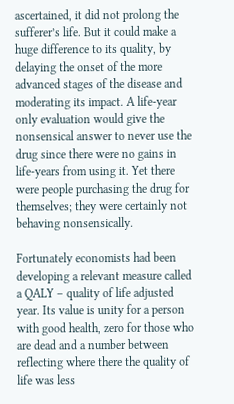ascertained, it did not prolong the sufferer’s life. But it could make a huge difference to its quality, by delaying the onset of the more advanced stages of the disease and moderating its impact. A life-year only evaluation would give the nonsensical answer to never use the drug since there were no gains in life-years from using it. Yet there were people purchasing the drug for themselves; they were certainly not behaving nonsensically.

Fortunately economists had been developing a relevant measure called a QALY – quality of life adjusted year. Its value is unity for a person with good health, zero for those who are dead and a number between reflecting where there the quality of life was less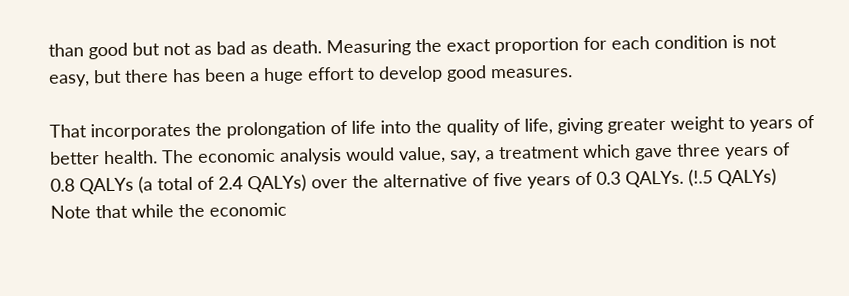than good but not as bad as death. Measuring the exact proportion for each condition is not easy, but there has been a huge effort to develop good measures.

That incorporates the prolongation of life into the quality of life, giving greater weight to years of better health. The economic analysis would value, say, a treatment which gave three years of 0.8 QALYs (a total of 2.4 QALYs) over the alternative of five years of 0.3 QALYs. (!.5 QALYs) Note that while the economic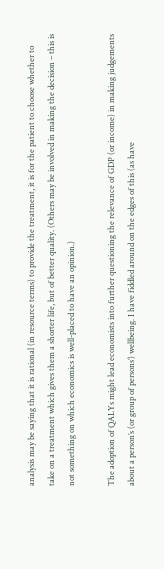analysis may be saying that it is rational (in resource terms) to provide the treatment, it is for the patient to choose whether to take on a treatment which gives them a shorter life, but of better quality. (Others may be involved in making the decision – this is not something on which economics is well-placed to have an opinion.)

The adoption of QALYs might lead economists into further questioning the relevance of GDP (or income) in making judgements about a person’s (or group of persons’) wellbeing. I have fiddled around on the edges of this (as have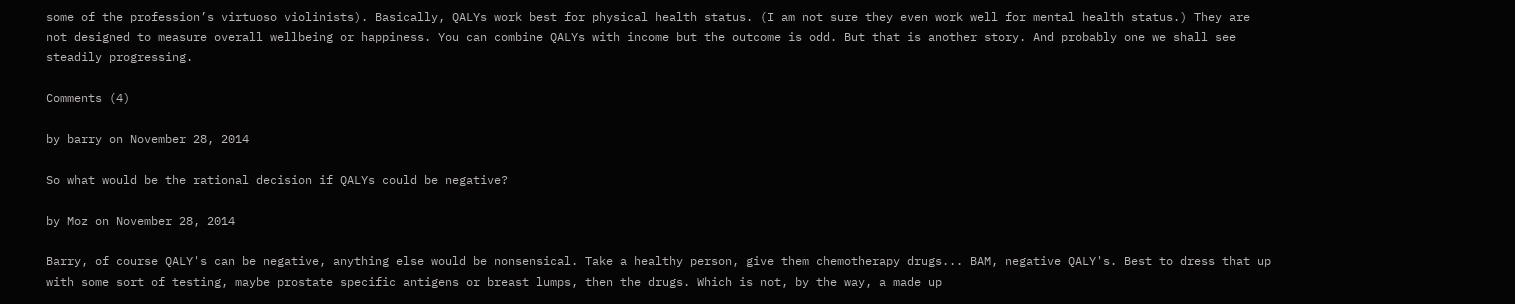some of the profession’s virtuoso violinists). Basically, QALYs work best for physical health status. (I am not sure they even work well for mental health status.) They are not designed to measure overall wellbeing or happiness. You can combine QALYs with income but the outcome is odd. But that is another story. And probably one we shall see steadily progressing.

Comments (4)

by barry on November 28, 2014

So what would be the rational decision if QALYs could be negative?

by Moz on November 28, 2014

Barry, of course QALY's can be negative, anything else would be nonsensical. Take a healthy person, give them chemotherapy drugs... BAM, negative QALY's. Best to dress that up with some sort of testing, maybe prostate specific antigens or breast lumps, then the drugs. Which is not, by the way, a made up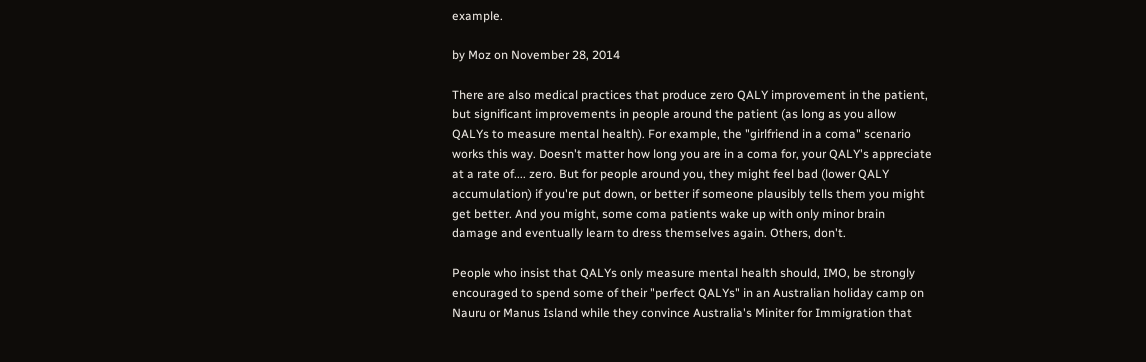example.

by Moz on November 28, 2014

There are also medical practices that produce zero QALY improvement in the patient, but significant improvements in people around the patient (as long as you allow QALYs to measure mental health). For example, the "girlfriend in a coma" scenario works this way. Doesn't matter how long you are in a coma for, your QALY's appreciate at a rate of.... zero. But for people around you, they might feel bad (lower QALY accumulation) if you're put down, or better if someone plausibly tells them you might get better. And you might, some coma patients wake up with only minor brain damage and eventually learn to dress themselves again. Others, don't.

People who insist that QALYs only measure mental health should, IMO, be strongly encouraged to spend some of their "perfect QALYs" in an Australian holiday camp on Nauru or Manus Island while they convince Australia's Miniter for Immigration that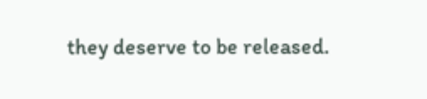they deserve to be released.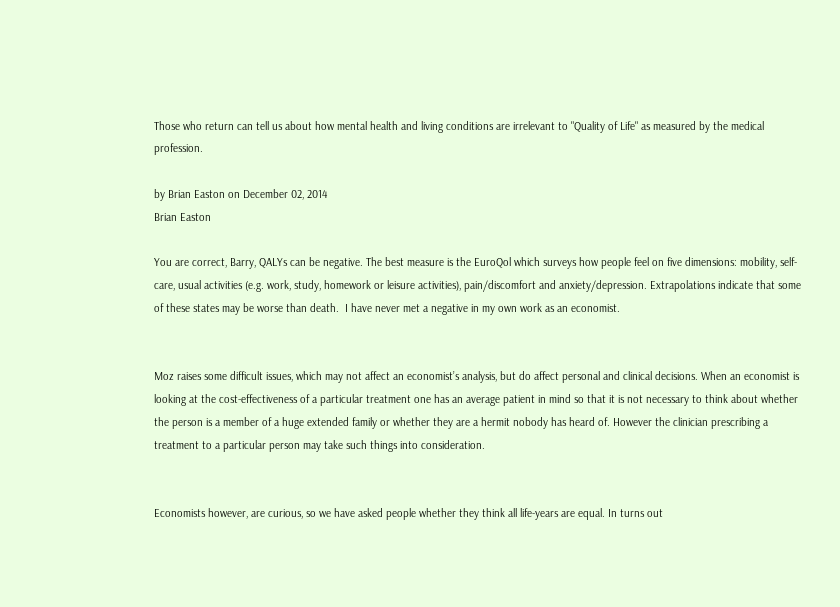Those who return can tell us about how mental health and living conditions are irrelevant to "Quality of Life" as measured by the medical profession.

by Brian Easton on December 02, 2014
Brian Easton

You are correct, Barry, QALYs can be negative. The best measure is the EuroQol which surveys how people feel on five dimensions: mobility, self-care, usual activities (e.g. work, study, homework or leisure activities), pain/discomfort and anxiety/depression. Extrapolations indicate that some of these states may be worse than death.  I have never met a negative in my own work as an economist.


Moz raises some difficult issues, which may not affect an economist’s analysis, but do affect personal and clinical decisions. When an economist is looking at the cost-effectiveness of a particular treatment one has an average patient in mind so that it is not necessary to think about whether the person is a member of a huge extended family or whether they are a hermit nobody has heard of. However the clinician prescribing a treatment to a particular person may take such things into consideration.


Economists however, are curious, so we have asked people whether they think all life-years are equal. In turns out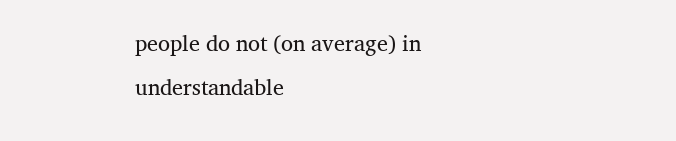people do not (on average) in understandable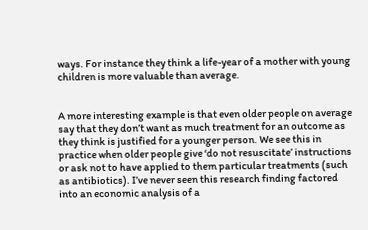ways. For instance they think a life-year of a mother with young children is more valuable than average.


A more interesting example is that even older people on average say that they don’t want as much treatment for an outcome as they think is justified for a younger person. We see this in practice when older people give ‘do not resuscitate’ instructions or ask not to have applied to them particular treatments (such as antibiotics). I’ve never seen this research finding factored into an economic analysis of a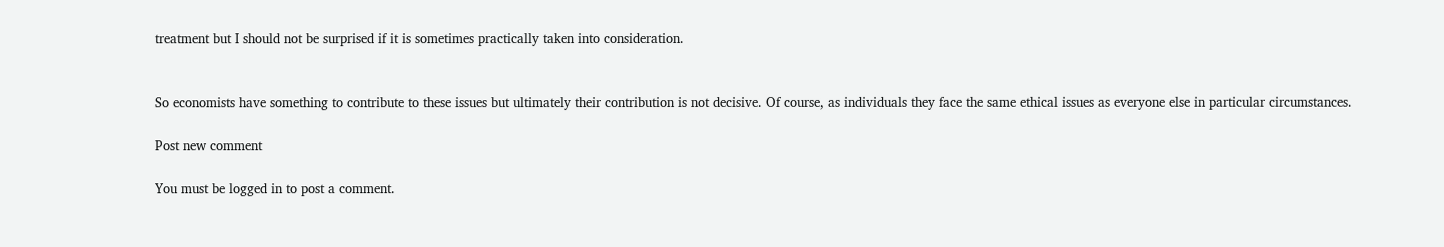treatment but I should not be surprised if it is sometimes practically taken into consideration.


So economists have something to contribute to these issues but ultimately their contribution is not decisive. Of course, as individuals they face the same ethical issues as everyone else in particular circumstances.

Post new comment

You must be logged in to post a comment.